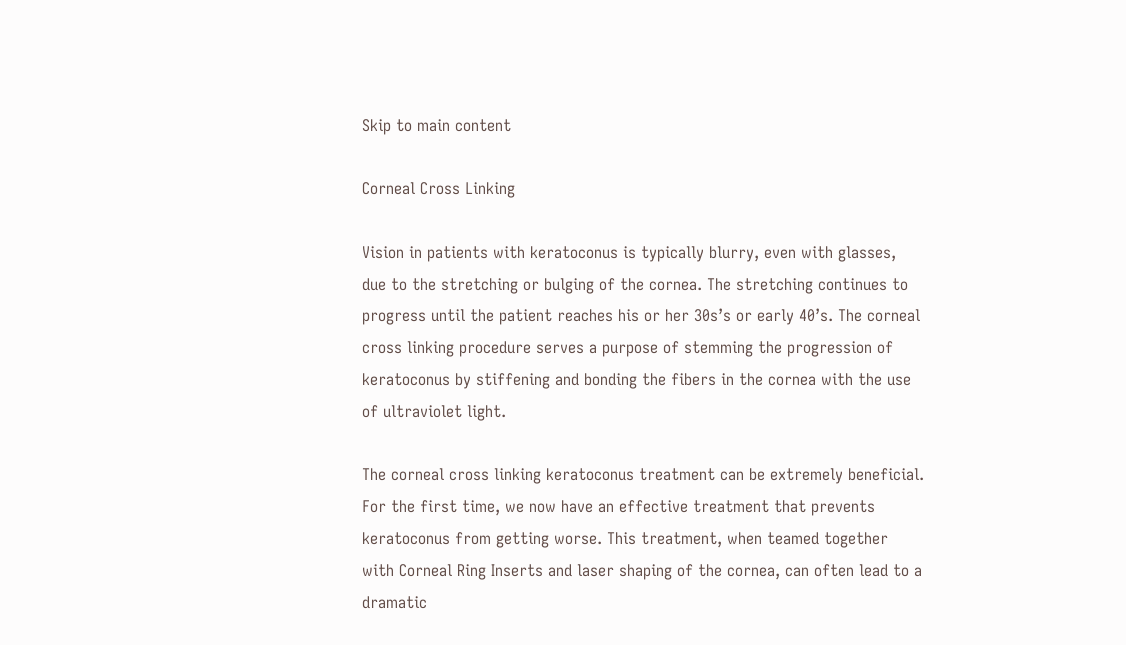Skip to main content

Corneal Cross Linking

Vision in patients with keratoconus is typically blurry, even with glasses, due to the stretching or bulging of the cornea. The stretching continues to progress until the patient reaches his or her 30s’s or early 40’s. The corneal cross linking procedure serves a purpose of stemming the progression of keratoconus by stiffening and bonding the fibers in the cornea with the use of ultraviolet light.

The corneal cross linking keratoconus treatment can be extremely beneficial. For the first time, we now have an effective treatment that prevents keratoconus from getting worse. This treatment, when teamed together with Corneal Ring Inserts and laser shaping of the cornea, can often lead to a dramatic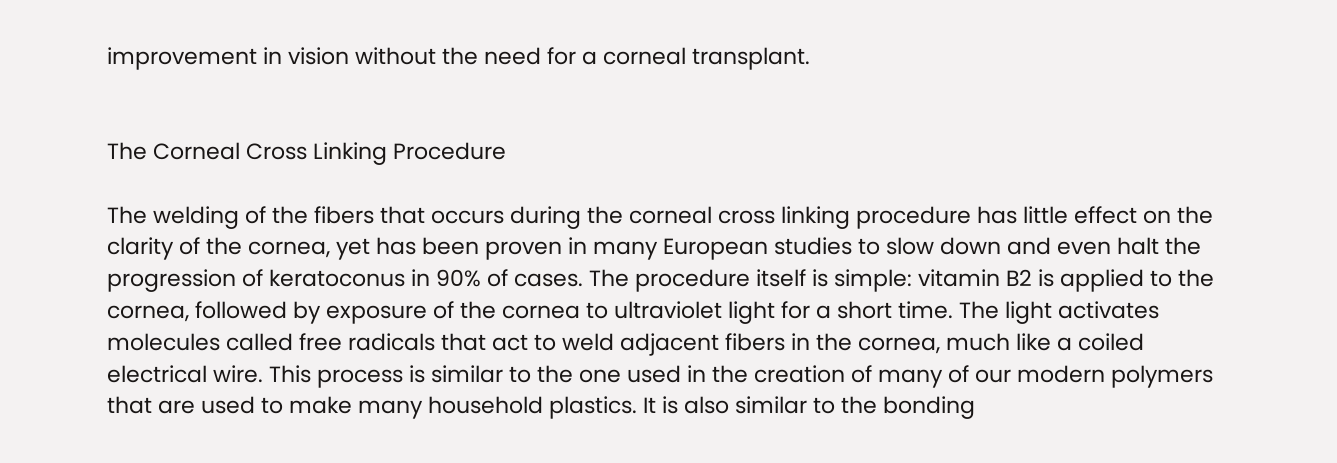improvement in vision without the need for a corneal transplant.


The Corneal Cross Linking Procedure

The welding of the fibers that occurs during the corneal cross linking procedure has little effect on the clarity of the cornea, yet has been proven in many European studies to slow down and even halt the progression of keratoconus in 90% of cases. The procedure itself is simple: vitamin B2 is applied to the cornea, followed by exposure of the cornea to ultraviolet light for a short time. The light activates molecules called free radicals that act to weld adjacent fibers in the cornea, much like a coiled electrical wire. This process is similar to the one used in the creation of many of our modern polymers that are used to make many household plastics. It is also similar to the bonding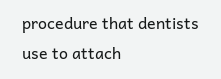procedure that dentists use to attach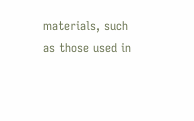materials, such as those used in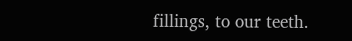fillings, to our teeth.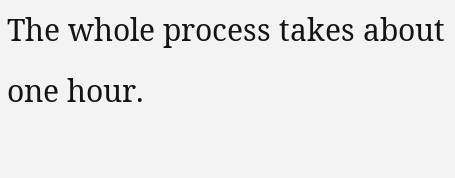The whole process takes about one hour.